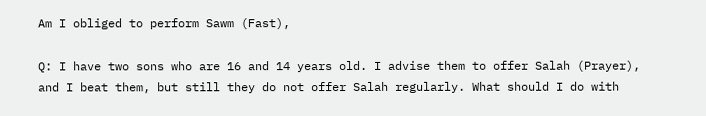Am I obliged to perform Sawm (Fast),

Q: I have two sons who are 16 and 14 years old. I advise them to offer Salah (Prayer), and I beat them, but still they do not offer Salah regularly. What should I do with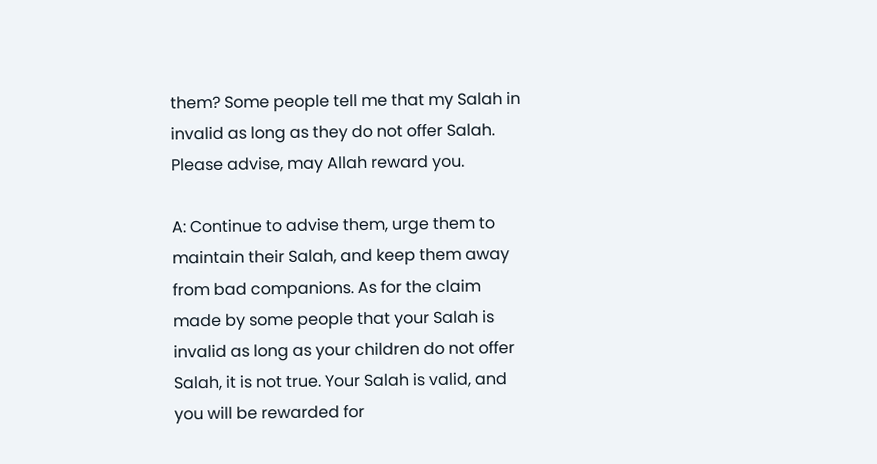them? Some people tell me that my Salah in invalid as long as they do not offer Salah. Please advise, may Allah reward you.

A: Continue to advise them, urge them to maintain their Salah, and keep them away from bad companions. As for the claim made by some people that your Salah is invalid as long as your children do not offer Salah, it is not true. Your Salah is valid, and you will be rewarded for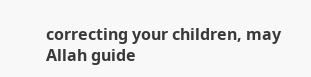correcting your children, may Allah guide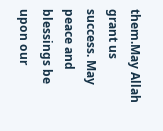them.May Allah grant us success. May peace and blessings be upon our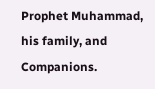Prophet Muhammad, his family, and Companions.